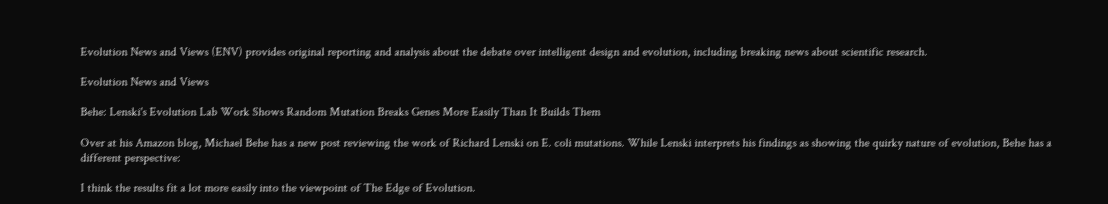Evolution News and Views (ENV) provides original reporting and analysis about the debate over intelligent design and evolution, including breaking news about scientific research.

Evolution News and Views

Behe: Lenski's Evolution Lab Work Shows Random Mutation Breaks Genes More Easily Than It Builds Them

Over at his Amazon blog, Michael Behe has a new post reviewing the work of Richard Lenski on E. coli mutations. While Lenski interprets his findings as showing the quirky nature of evolution, Behe has a different perspective:

I think the results fit a lot more easily into the viewpoint of The Edge of Evolution.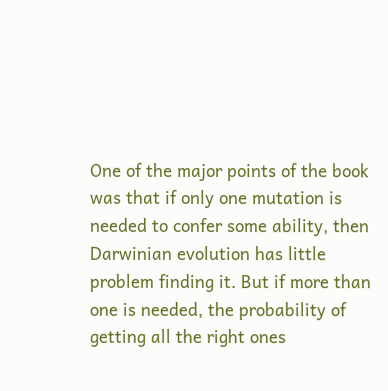One of the major points of the book was that if only one mutation is needed to confer some ability, then Darwinian evolution has little problem finding it. But if more than one is needed, the probability of getting all the right ones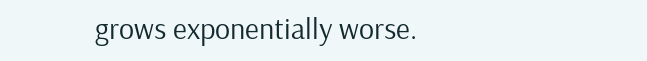grows exponentially worse.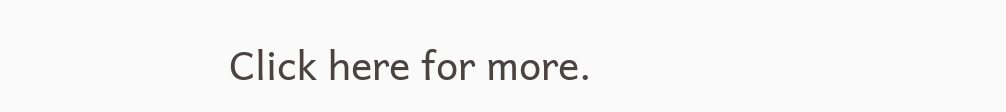Click here for more.